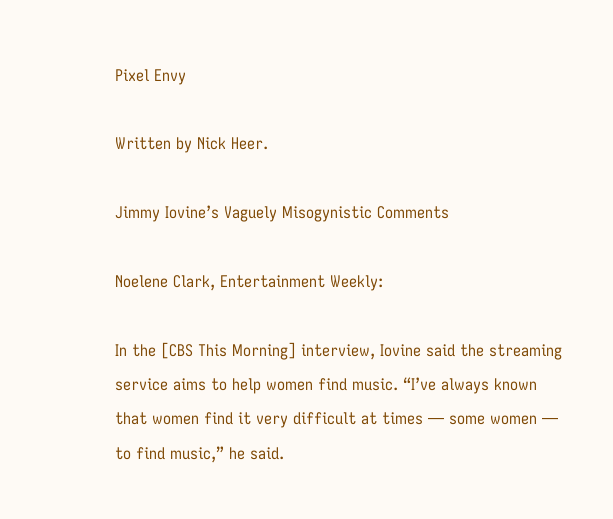Pixel Envy

Written by Nick Heer.

Jimmy Iovine’s Vaguely Misogynistic Comments

Noelene Clark, Entertainment Weekly:

In the [CBS This Morning] interview, Iovine said the streaming service aims to help women find music. “I’ve always known that women find it very difficult at times — some women — to find music,” he said.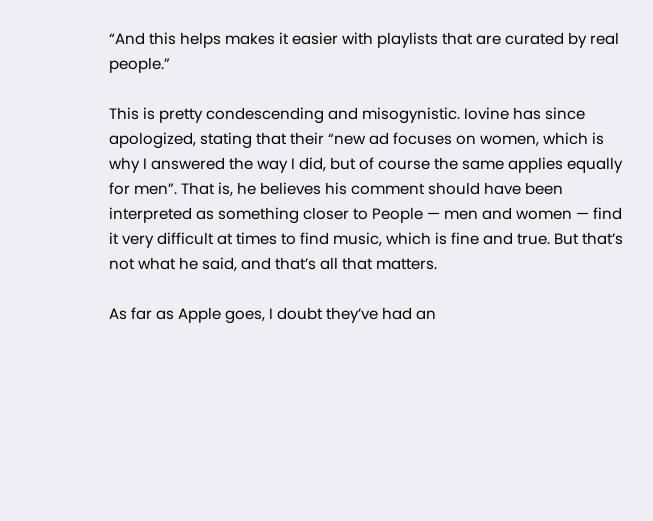“And this helps makes it easier with playlists that are curated by real people.”

This is pretty condescending and misogynistic. Iovine has since apologized, stating that their “new ad focuses on women, which is why I answered the way I did, but of course the same applies equally for men”. That is, he believes his comment should have been interpreted as something closer to People — men and women — find it very difficult at times to find music, which is fine and true. But that’s not what he said, and that’s all that matters.

As far as Apple goes, I doubt they’ve had an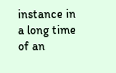instance in a long time of an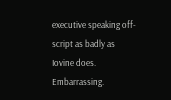executive speaking off-script as badly as Iovine does. Embarrassing.